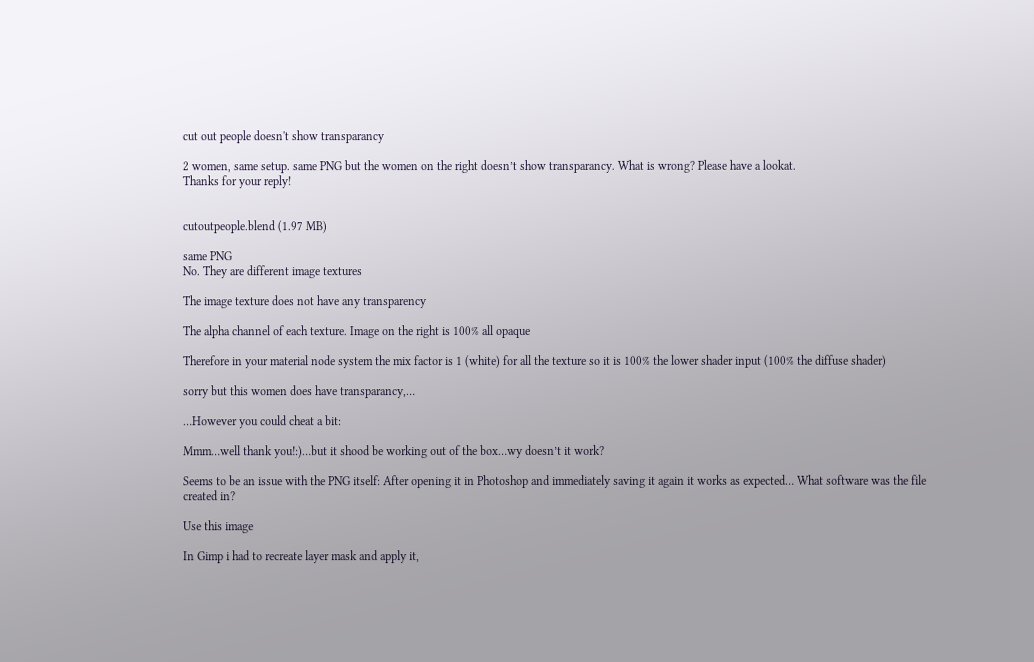cut out people doesn't show transparancy

2 women, same setup. same PNG but the women on the right doesn’t show transparancy. What is wrong? Please have a lookat.
Thanks for your reply!


cutoutpeople.blend (1.97 MB)

same PNG
No. They are different image textures

The image texture does not have any transparency

The alpha channel of each texture. Image on the right is 100% all opaque

Therefore in your material node system the mix factor is 1 (white) for all the texture so it is 100% the lower shader input (100% the diffuse shader)

sorry but this women does have transparancy,…

…However you could cheat a bit:

Mmm…well thank you!:)…but it shood be working out of the box…wy doesn’t it work?

Seems to be an issue with the PNG itself: After opening it in Photoshop and immediately saving it again it works as expected… What software was the file created in?

Use this image

In Gimp i had to recreate layer mask and apply it,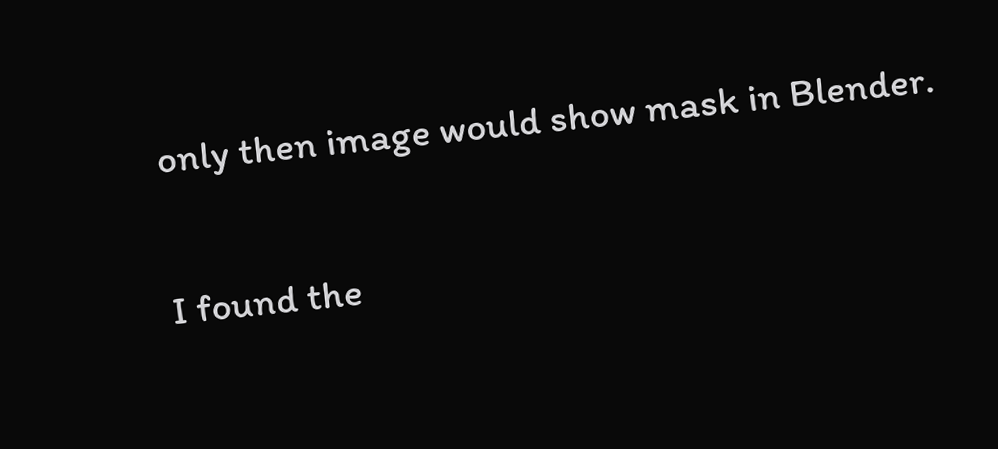only then image would show mask in Blender.

I found the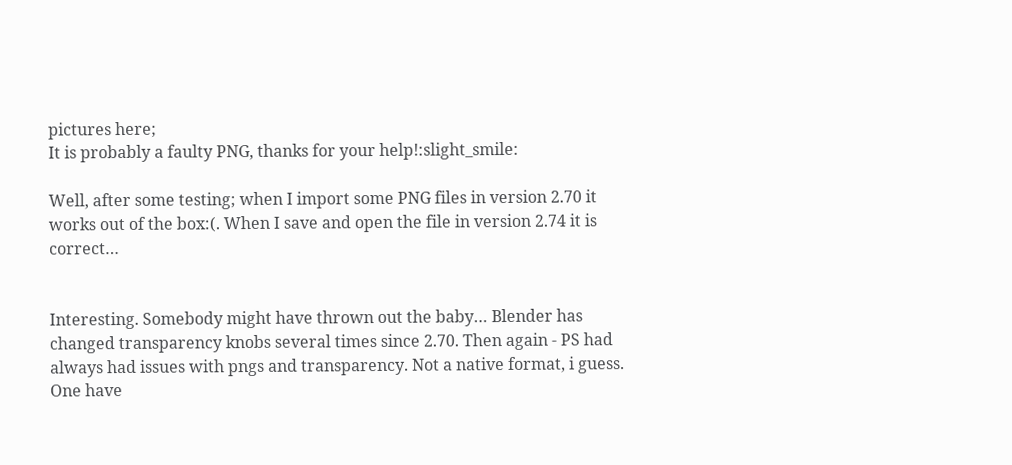pictures here;
It is probably a faulty PNG, thanks for your help!:slight_smile:

Well, after some testing; when I import some PNG files in version 2.70 it works out of the box:(. When I save and open the file in version 2.74 it is correct…


Interesting. Somebody might have thrown out the baby… Blender has changed transparency knobs several times since 2.70. Then again - PS had always had issues with pngs and transparency. Not a native format, i guess. One have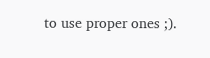to use proper ones ;).